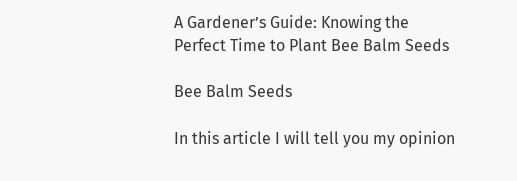A Gardener’s Guide: Knowing the Perfect Time to Plant Bee Balm Seeds

Bee Balm Seeds

In this article I will tell you my opinion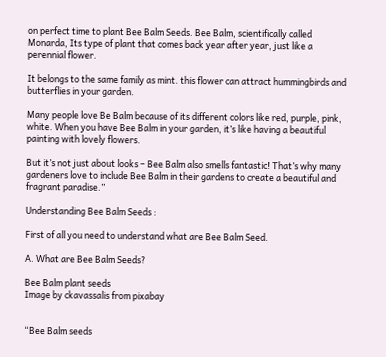on perfect time to plant Bee Balm Seeds. Bee Balm, scientifically called Monarda, Its type of plant that comes back year after year, just like a perennial flower.

It belongs to the same family as mint. this flower can attract hummingbirds and butterflies in your garden.

Many people love Be Balm because of its different colors like red, purple, pink, white. When you have Bee Balm in your garden, it’s like having a beautiful painting with lovely flowers.

But it’s not just about looks – Bee Balm also smells fantastic! That’s why many gardeners love to include Bee Balm in their gardens to create a beautiful and fragrant paradise.”

Understanding Bee Balm Seeds :

First of all you need to understand what are Bee Balm Seed.

A. What are Bee Balm Seeds?

Bee Balm plant seeds
Image by ckavassalis from pixabay


“Bee Balm seeds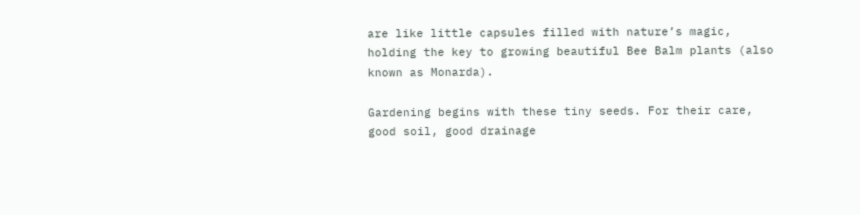are like little capsules filled with nature’s magic, holding the key to growing beautiful Bee Balm plants (also known as Monarda).

Gardening begins with these tiny seeds. For their care, good soil, good drainage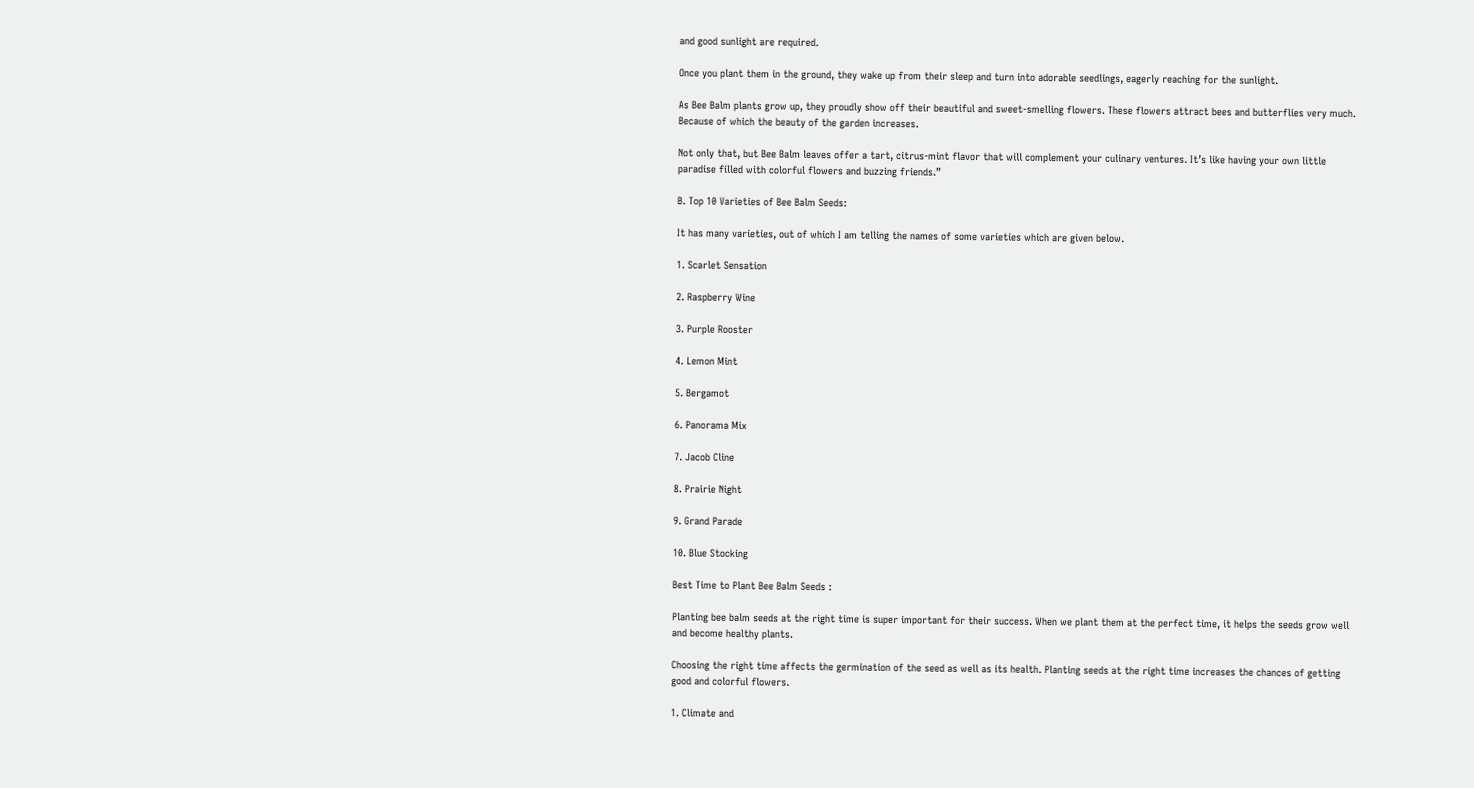and good sunlight are required.

Once you plant them in the ground, they wake up from their sleep and turn into adorable seedlings, eagerly reaching for the sunlight.

As Bee Balm plants grow up, they proudly show off their beautiful and sweet-smelling flowers. These flowers attract bees and butterflies very much. Because of which the beauty of the garden increases.

Not only that, but Bee Balm leaves offer a tart, citrus-mint flavor that will complement your culinary ventures. It’s like having your own little paradise filled with colorful flowers and buzzing friends.”

B. Top 10 Varieties of Bee Balm Seeds:

It has many varieties, out of which I am telling the names of some varieties which are given below.

1. Scarlet Sensation

2. Raspberry Wine

3. Purple Rooster

4. Lemon Mint

5. Bergamot

6. Panorama Mix

7. Jacob Cline

8. Prairie Night

9. Grand Parade

10. Blue Stocking

Best Time to Plant Bee Balm Seeds :

Planting bee balm seeds at the right time is super important for their success. When we plant them at the perfect time, it helps the seeds grow well and become healthy plants.

Choosing the right time affects the germination of the seed as well as its health. Planting seeds at the right time increases the chances of getting good and colorful flowers.

1. Climate and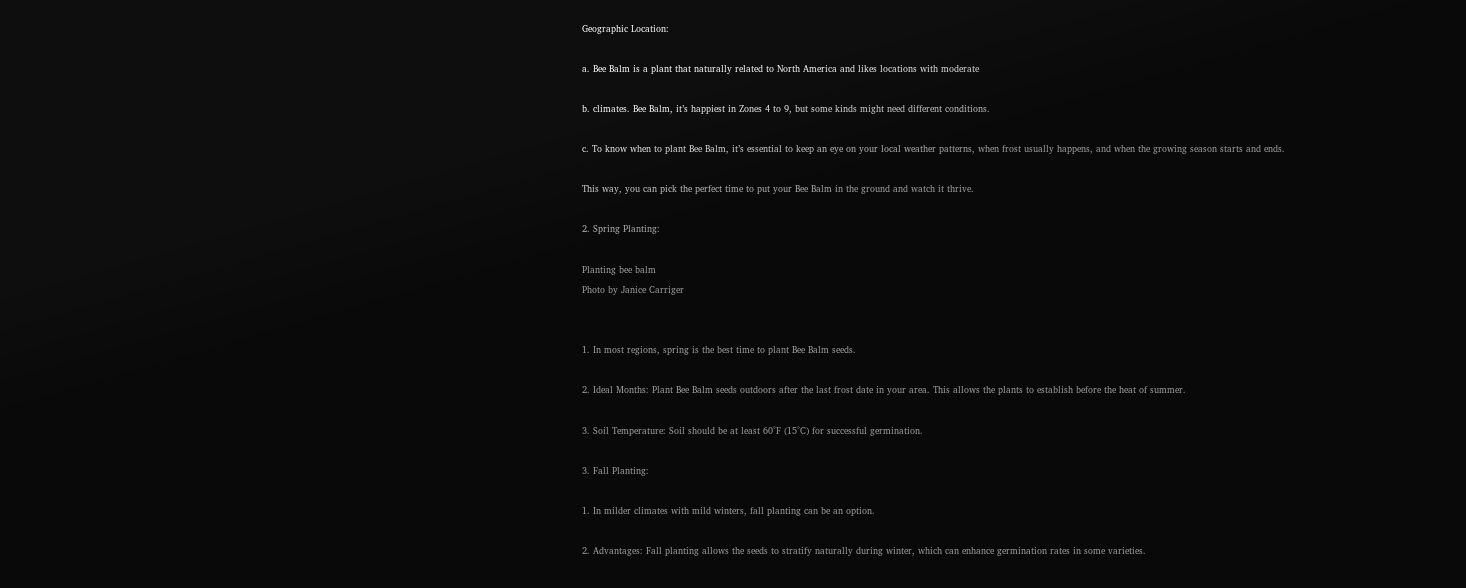Geographic Location:

a. Bee Balm is a plant that naturally related to North America and likes locations with moderate

b. climates. Bee Balm, it’s happiest in Zones 4 to 9, but some kinds might need different conditions.

c. To know when to plant Bee Balm, it’s essential to keep an eye on your local weather patterns, when frost usually happens, and when the growing season starts and ends.

This way, you can pick the perfect time to put your Bee Balm in the ground and watch it thrive.

2. Spring Planting:

Planting bee balm
Photo by Janice Carriger


1. In most regions, spring is the best time to plant Bee Balm seeds.

2. Ideal Months: Plant Bee Balm seeds outdoors after the last frost date in your area. This allows the plants to establish before the heat of summer.

3. Soil Temperature: Soil should be at least 60°F (15°C) for successful germination.

3. Fall Planting:

1. In milder climates with mild winters, fall planting can be an option.

2. Advantages: Fall planting allows the seeds to stratify naturally during winter, which can enhance germination rates in some varieties.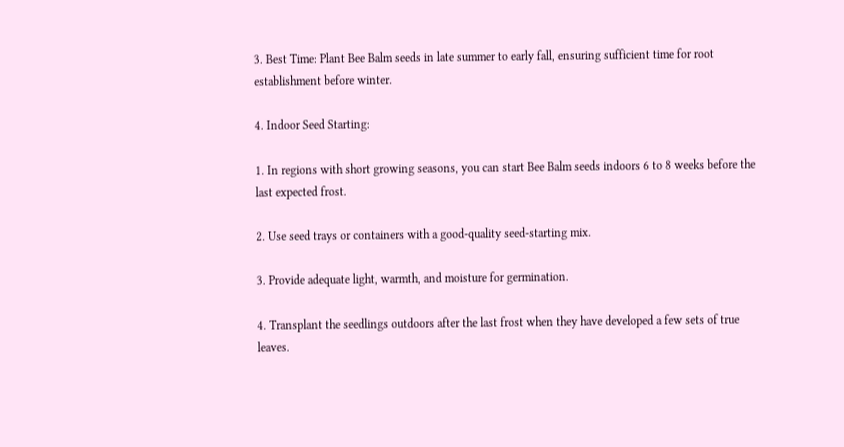3. Best Time: Plant Bee Balm seeds in late summer to early fall, ensuring sufficient time for root establishment before winter.

4. Indoor Seed Starting:

1. In regions with short growing seasons, you can start Bee Balm seeds indoors 6 to 8 weeks before the last expected frost.

2. Use seed trays or containers with a good-quality seed-starting mix.

3. Provide adequate light, warmth, and moisture for germination.

4. Transplant the seedlings outdoors after the last frost when they have developed a few sets of true leaves.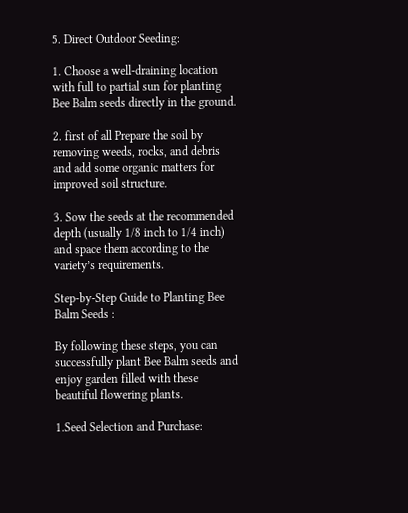5. Direct Outdoor Seeding:

1. Choose a well-draining location with full to partial sun for planting Bee Balm seeds directly in the ground.

2. first of all Prepare the soil by removing weeds, rocks, and debris and add some organic matters for improved soil structure.

3. Sow the seeds at the recommended depth (usually 1/8 inch to 1/4 inch) and space them according to the variety’s requirements.

Step-by-Step Guide to Planting Bee Balm Seeds :

By following these steps, you can successfully plant Bee Balm seeds and enjoy garden filled with these beautiful flowering plants.

1.Seed Selection and Purchase: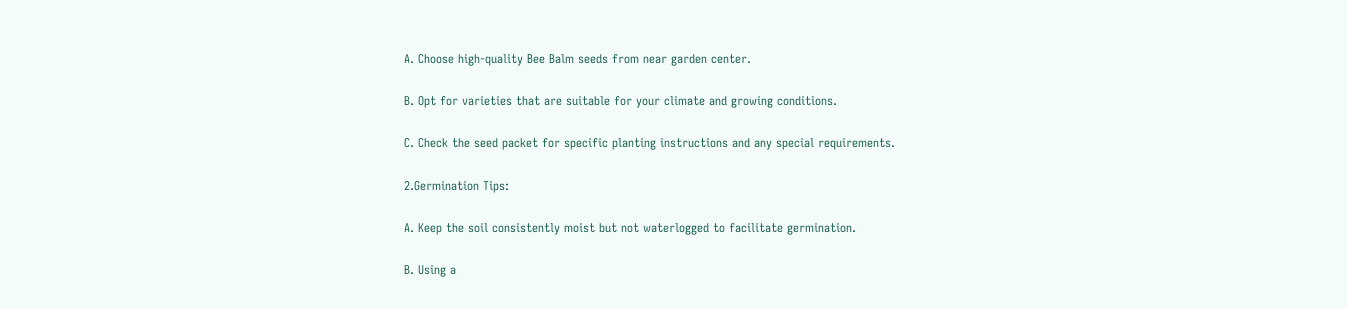A. Choose high-quality Bee Balm seeds from near garden center.

B. Opt for varieties that are suitable for your climate and growing conditions.

C. Check the seed packet for specific planting instructions and any special requirements.

2.Germination Tips:

A. Keep the soil consistently moist but not waterlogged to facilitate germination.

B. Using a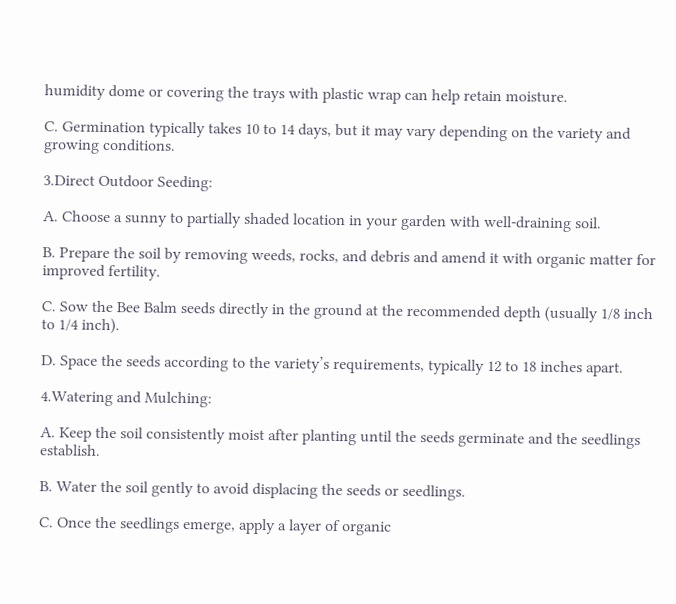humidity dome or covering the trays with plastic wrap can help retain moisture.

C. Germination typically takes 10 to 14 days, but it may vary depending on the variety and growing conditions.

3.Direct Outdoor Seeding:

A. Choose a sunny to partially shaded location in your garden with well-draining soil.

B. Prepare the soil by removing weeds, rocks, and debris and amend it with organic matter for improved fertility.

C. Sow the Bee Balm seeds directly in the ground at the recommended depth (usually 1/8 inch to 1/4 inch).

D. Space the seeds according to the variety’s requirements, typically 12 to 18 inches apart.

4.Watering and Mulching:

A. Keep the soil consistently moist after planting until the seeds germinate and the seedlings establish.

B. Water the soil gently to avoid displacing the seeds or seedlings.

C. Once the seedlings emerge, apply a layer of organic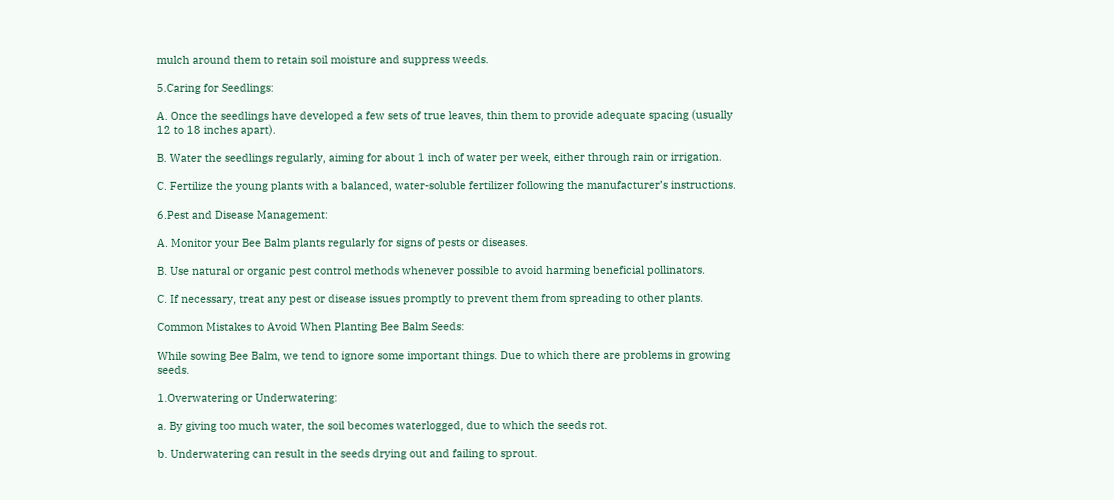mulch around them to retain soil moisture and suppress weeds.

5.Caring for Seedlings:

A. Once the seedlings have developed a few sets of true leaves, thin them to provide adequate spacing (usually 12 to 18 inches apart).

B. Water the seedlings regularly, aiming for about 1 inch of water per week, either through rain or irrigation.

C. Fertilize the young plants with a balanced, water-soluble fertilizer following the manufacturer’s instructions.

6.Pest and Disease Management:

A. Monitor your Bee Balm plants regularly for signs of pests or diseases.

B. Use natural or organic pest control methods whenever possible to avoid harming beneficial pollinators.

C. If necessary, treat any pest or disease issues promptly to prevent them from spreading to other plants.

Common Mistakes to Avoid When Planting Bee Balm Seeds:

While sowing Bee Balm, we tend to ignore some important things. Due to which there are problems in growing seeds.

1.Overwatering or Underwatering:

a. By giving too much water, the soil becomes waterlogged, due to which the seeds rot.

b. Underwatering can result in the seeds drying out and failing to sprout.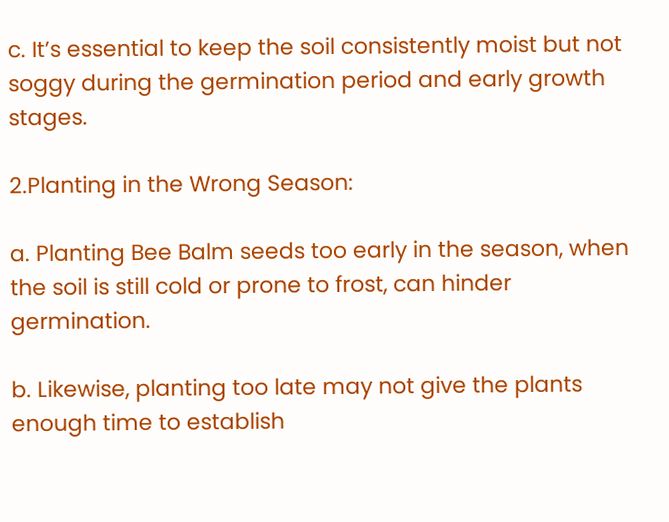c. It’s essential to keep the soil consistently moist but not soggy during the germination period and early growth stages.

2.Planting in the Wrong Season:

a. Planting Bee Balm seeds too early in the season, when the soil is still cold or prone to frost, can hinder germination.

b. Likewise, planting too late may not give the plants enough time to establish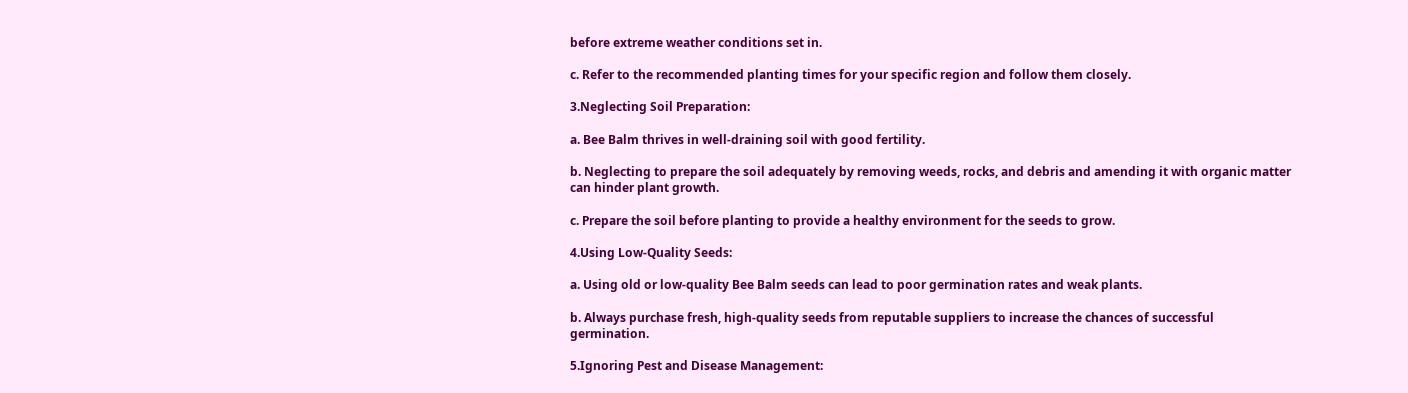before extreme weather conditions set in.

c. Refer to the recommended planting times for your specific region and follow them closely.

3.Neglecting Soil Preparation:

a. Bee Balm thrives in well-draining soil with good fertility.

b. Neglecting to prepare the soil adequately by removing weeds, rocks, and debris and amending it with organic matter can hinder plant growth.

c. Prepare the soil before planting to provide a healthy environment for the seeds to grow.

4.Using Low-Quality Seeds:

a. Using old or low-quality Bee Balm seeds can lead to poor germination rates and weak plants.

b. Always purchase fresh, high-quality seeds from reputable suppliers to increase the chances of successful germination.

5.Ignoring Pest and Disease Management: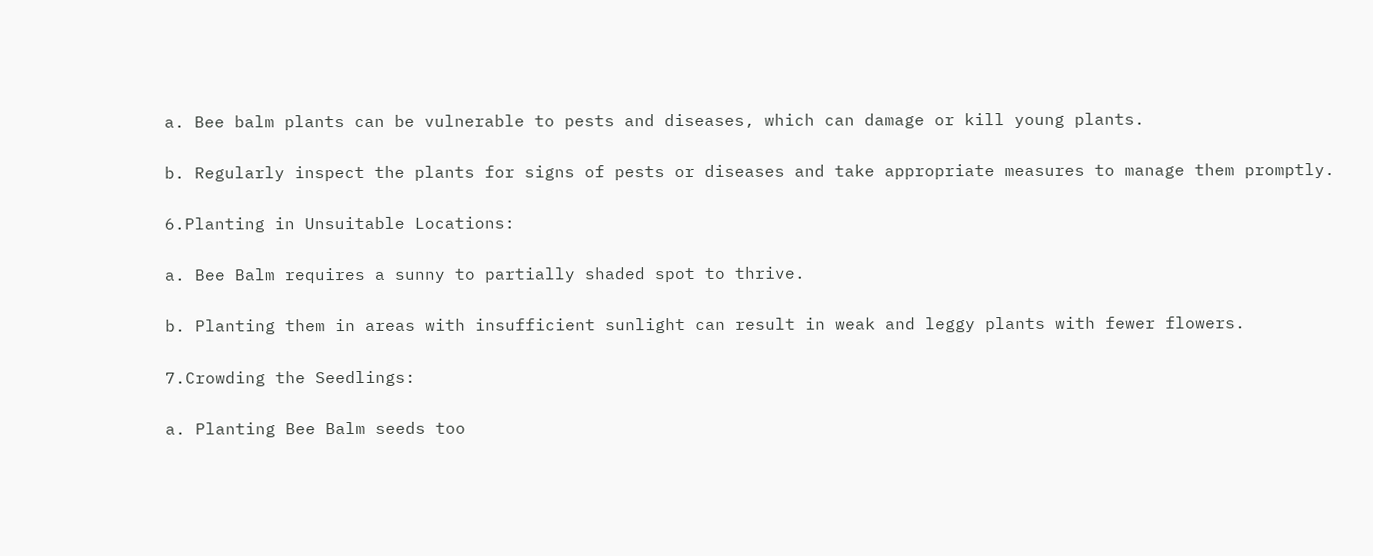a. Bee balm plants can be vulnerable to pests and diseases, which can damage or kill young plants.

b. Regularly inspect the plants for signs of pests or diseases and take appropriate measures to manage them promptly.

6.Planting in Unsuitable Locations:

a. Bee Balm requires a sunny to partially shaded spot to thrive.

b. Planting them in areas with insufficient sunlight can result in weak and leggy plants with fewer flowers.

7.Crowding the Seedlings:

a. Planting Bee Balm seeds too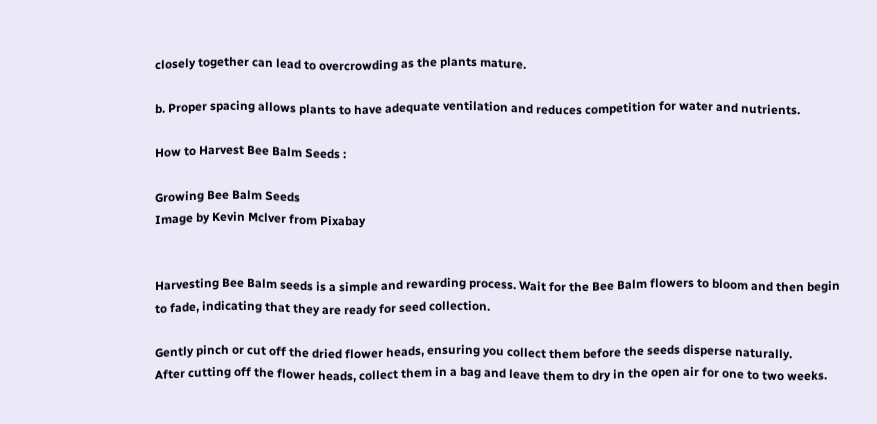closely together can lead to overcrowding as the plants mature.

b. Proper spacing allows plants to have adequate ventilation and reduces competition for water and nutrients.

How to Harvest Bee Balm Seeds :

Growing Bee Balm Seeds
Image by Kevin Mclver from Pixabay


Harvesting Bee Balm seeds is a simple and rewarding process. Wait for the Bee Balm flowers to bloom and then begin to fade, indicating that they are ready for seed collection.

Gently pinch or cut off the dried flower heads, ensuring you collect them before the seeds disperse naturally.
After cutting off the flower heads, collect them in a bag and leave them to dry in the open air for one to two weeks.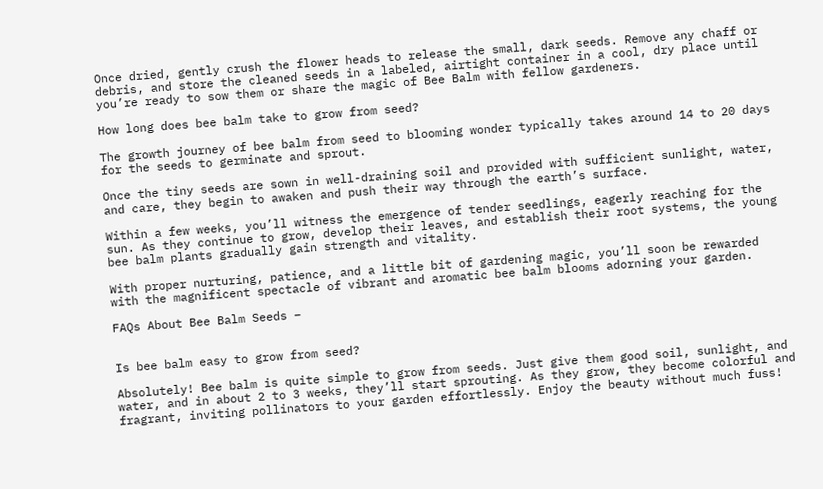Once dried, gently crush the flower heads to release the small, dark seeds. Remove any chaff or debris, and store the cleaned seeds in a labeled, airtight container in a cool, dry place until you’re ready to sow them or share the magic of Bee Balm with fellow gardeners.

How long does bee balm take to grow from seed?

The growth journey of bee balm from seed to blooming wonder typically takes around 14 to 20 days for the seeds to germinate and sprout.

Once the tiny seeds are sown in well-draining soil and provided with sufficient sunlight, water, and care, they begin to awaken and push their way through the earth’s surface.

Within a few weeks, you’ll witness the emergence of tender seedlings, eagerly reaching for the sun. As they continue to grow, develop their leaves, and establish their root systems, the young bee balm plants gradually gain strength and vitality.

With proper nurturing, patience, and a little bit of gardening magic, you’ll soon be rewarded with the magnificent spectacle of vibrant and aromatic bee balm blooms adorning your garden.

FAQs About Bee Balm Seeds –


Is bee balm easy to grow from seed?

Absolutely! Bee balm is quite simple to grow from seeds. Just give them good soil, sunlight, and water, and in about 2 to 3 weeks, they’ll start sprouting. As they grow, they become colorful and fragrant, inviting pollinators to your garden effortlessly. Enjoy the beauty without much fuss!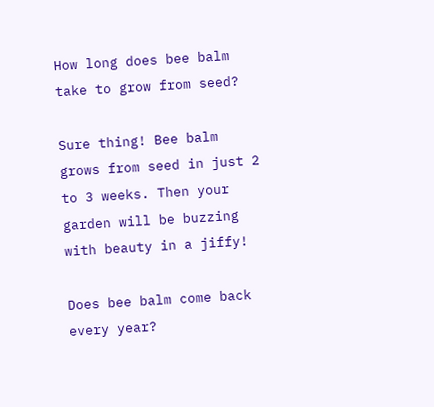How long does bee balm take to grow from seed?

Sure thing! Bee balm grows from seed in just 2 to 3 weeks. Then your garden will be buzzing with beauty in a jiffy!

Does bee balm come back every year?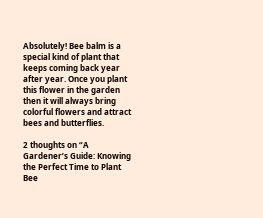Absolutely! Bee balm is a special kind of plant that keeps coming back year after year. Once you plant this flower in the garden then it will always bring colorful flowers and attract bees and butterflies.

2 thoughts on “A Gardener’s Guide: Knowing the Perfect Time to Plant Bee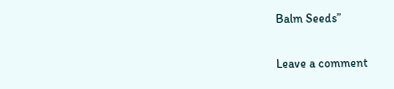Balm Seeds”

Leave a comment